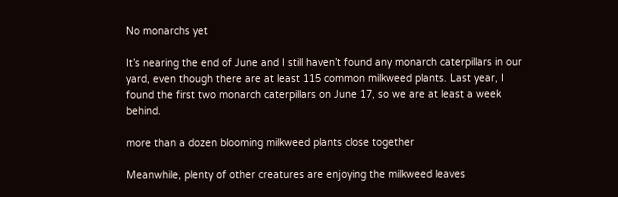No monarchs yet

It’s nearing the end of June and I still haven’t found any monarch caterpillars in our yard, even though there are at least 115 common milkweed plants. Last year, I found the first two monarch caterpillars on June 17, so we are at least a week behind.

more than a dozen blooming milkweed plants close together

Meanwhile, plenty of other creatures are enjoying the milkweed leaves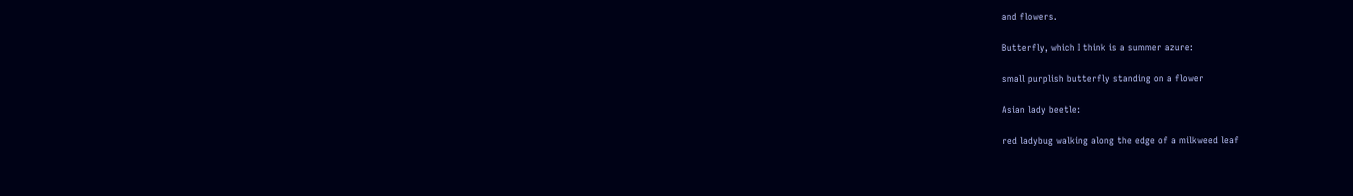and flowers.

Butterfly, which I think is a summer azure:

small purplish butterfly standing on a flower

Asian lady beetle:

red ladybug walking along the edge of a milkweed leaf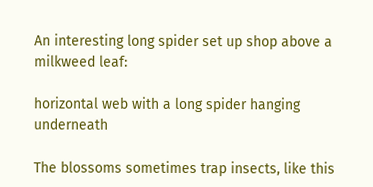An interesting long spider set up shop above a milkweed leaf:

horizontal web with a long spider hanging underneath

The blossoms sometimes trap insects, like this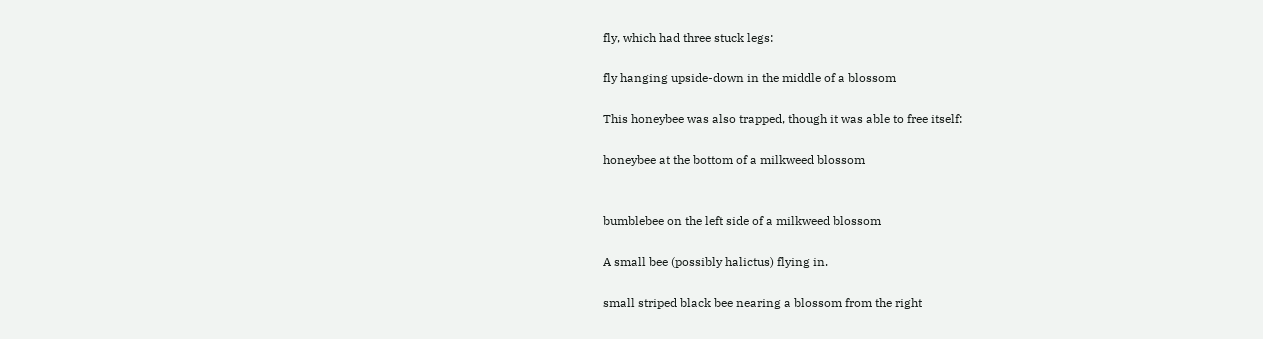fly, which had three stuck legs:

fly hanging upside-down in the middle of a blossom

This honeybee was also trapped, though it was able to free itself:

honeybee at the bottom of a milkweed blossom


bumblebee on the left side of a milkweed blossom

A small bee (possibly halictus) flying in.

small striped black bee nearing a blossom from the right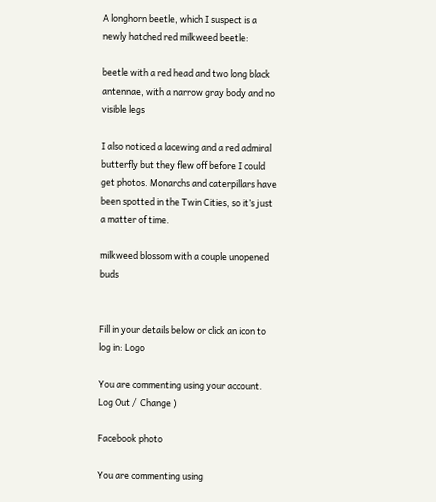A longhorn beetle, which I suspect is a newly hatched red milkweed beetle:

beetle with a red head and two long black antennae, with a narrow gray body and no visible legs

I also noticed a lacewing and a red admiral butterfly but they flew off before I could get photos. Monarchs and caterpillars have been spotted in the Twin Cities, so it’s just a matter of time.

milkweed blossom with a couple unopened buds


Fill in your details below or click an icon to log in: Logo

You are commenting using your account. Log Out /  Change )

Facebook photo

You are commenting using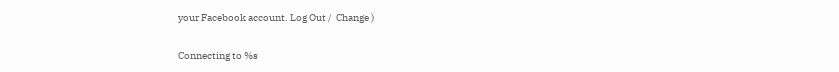your Facebook account. Log Out /  Change )

Connecting to %s